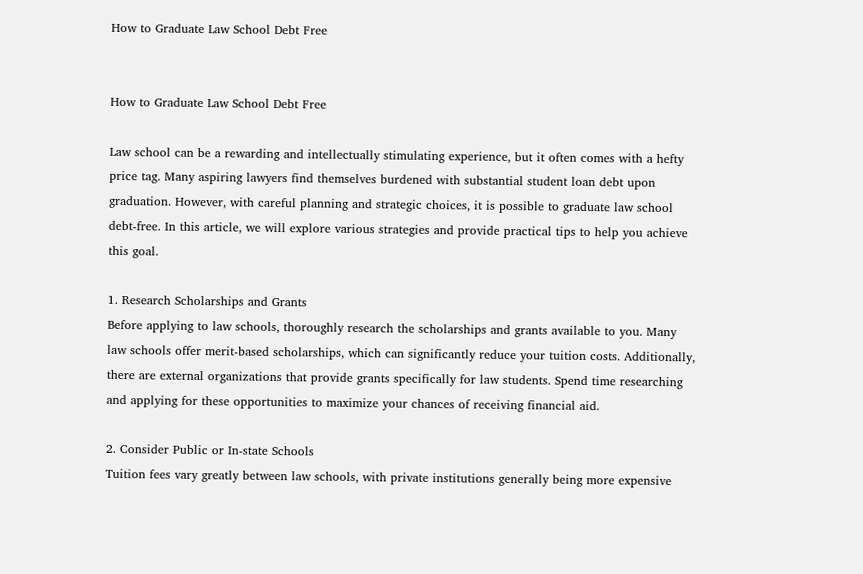How to Graduate Law School Debt Free


How to Graduate Law School Debt Free

Law school can be a rewarding and intellectually stimulating experience, but it often comes with a hefty price tag. Many aspiring lawyers find themselves burdened with substantial student loan debt upon graduation. However, with careful planning and strategic choices, it is possible to graduate law school debt-free. In this article, we will explore various strategies and provide practical tips to help you achieve this goal.

1. Research Scholarships and Grants
Before applying to law schools, thoroughly research the scholarships and grants available to you. Many law schools offer merit-based scholarships, which can significantly reduce your tuition costs. Additionally, there are external organizations that provide grants specifically for law students. Spend time researching and applying for these opportunities to maximize your chances of receiving financial aid.

2. Consider Public or In-state Schools
Tuition fees vary greatly between law schools, with private institutions generally being more expensive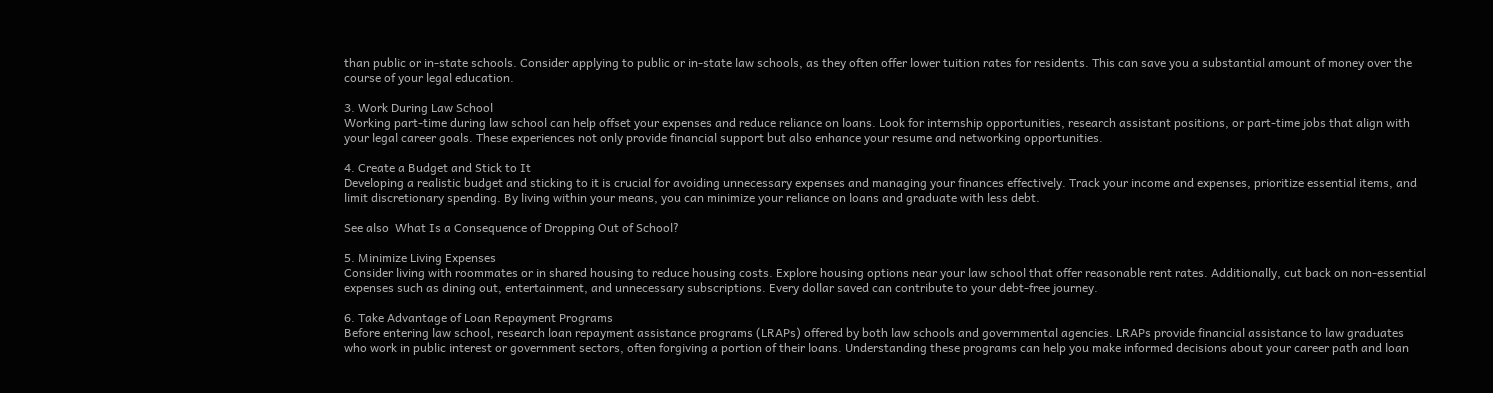than public or in-state schools. Consider applying to public or in-state law schools, as they often offer lower tuition rates for residents. This can save you a substantial amount of money over the course of your legal education.

3. Work During Law School
Working part-time during law school can help offset your expenses and reduce reliance on loans. Look for internship opportunities, research assistant positions, or part-time jobs that align with your legal career goals. These experiences not only provide financial support but also enhance your resume and networking opportunities.

4. Create a Budget and Stick to It
Developing a realistic budget and sticking to it is crucial for avoiding unnecessary expenses and managing your finances effectively. Track your income and expenses, prioritize essential items, and limit discretionary spending. By living within your means, you can minimize your reliance on loans and graduate with less debt.

See also  What Is a Consequence of Dropping Out of School?

5. Minimize Living Expenses
Consider living with roommates or in shared housing to reduce housing costs. Explore housing options near your law school that offer reasonable rent rates. Additionally, cut back on non-essential expenses such as dining out, entertainment, and unnecessary subscriptions. Every dollar saved can contribute to your debt-free journey.

6. Take Advantage of Loan Repayment Programs
Before entering law school, research loan repayment assistance programs (LRAPs) offered by both law schools and governmental agencies. LRAPs provide financial assistance to law graduates who work in public interest or government sectors, often forgiving a portion of their loans. Understanding these programs can help you make informed decisions about your career path and loan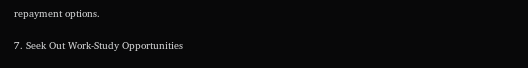repayment options.

7. Seek Out Work-Study Opportunities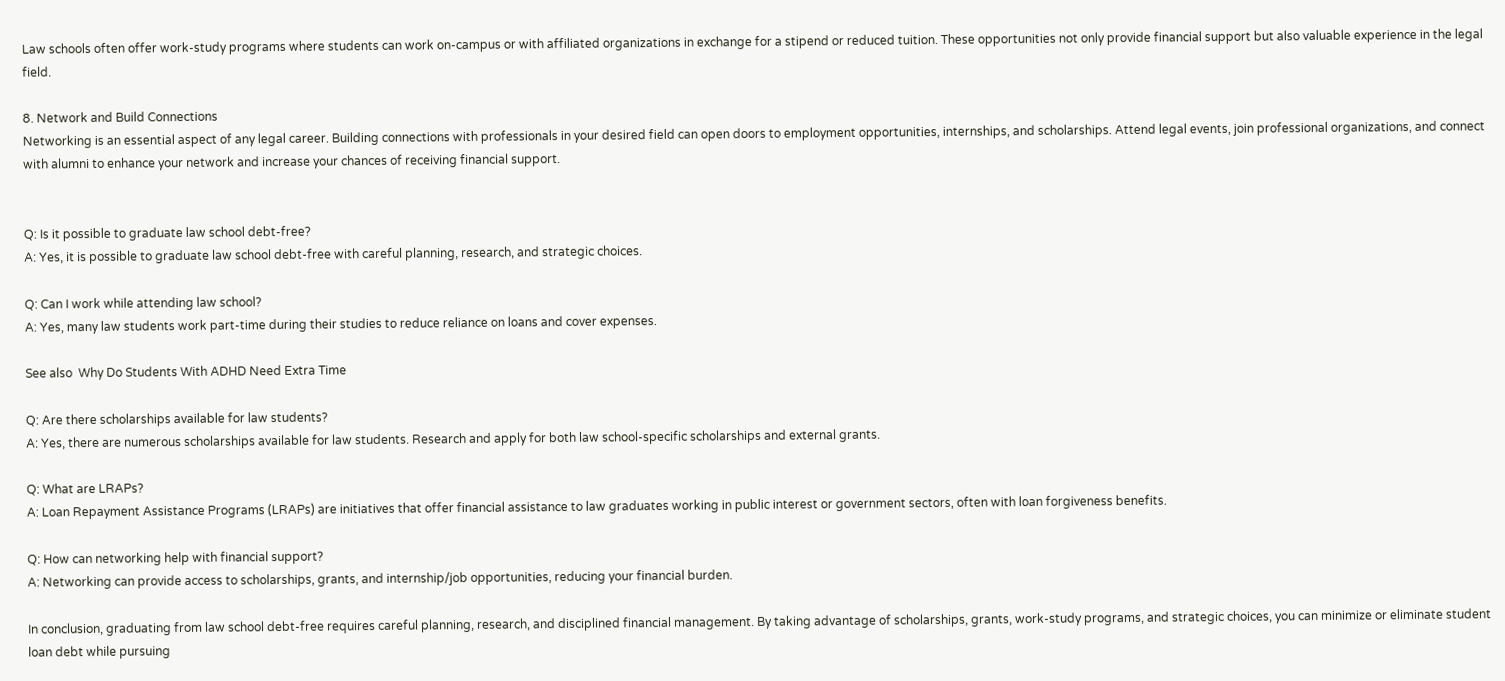Law schools often offer work-study programs where students can work on-campus or with affiliated organizations in exchange for a stipend or reduced tuition. These opportunities not only provide financial support but also valuable experience in the legal field.

8. Network and Build Connections
Networking is an essential aspect of any legal career. Building connections with professionals in your desired field can open doors to employment opportunities, internships, and scholarships. Attend legal events, join professional organizations, and connect with alumni to enhance your network and increase your chances of receiving financial support.


Q: Is it possible to graduate law school debt-free?
A: Yes, it is possible to graduate law school debt-free with careful planning, research, and strategic choices.

Q: Can I work while attending law school?
A: Yes, many law students work part-time during their studies to reduce reliance on loans and cover expenses.

See also  Why Do Students With ADHD Need Extra Time

Q: Are there scholarships available for law students?
A: Yes, there are numerous scholarships available for law students. Research and apply for both law school-specific scholarships and external grants.

Q: What are LRAPs?
A: Loan Repayment Assistance Programs (LRAPs) are initiatives that offer financial assistance to law graduates working in public interest or government sectors, often with loan forgiveness benefits.

Q: How can networking help with financial support?
A: Networking can provide access to scholarships, grants, and internship/job opportunities, reducing your financial burden.

In conclusion, graduating from law school debt-free requires careful planning, research, and disciplined financial management. By taking advantage of scholarships, grants, work-study programs, and strategic choices, you can minimize or eliminate student loan debt while pursuing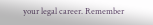your legal career. Remember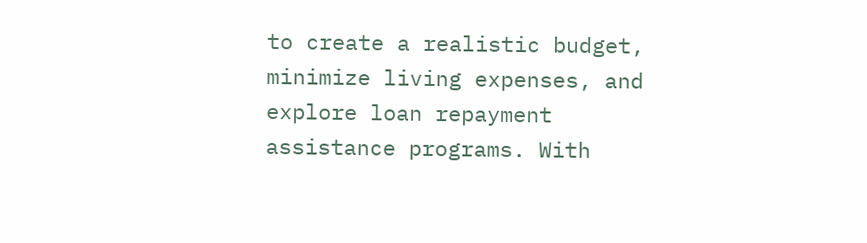to create a realistic budget, minimize living expenses, and explore loan repayment assistance programs. With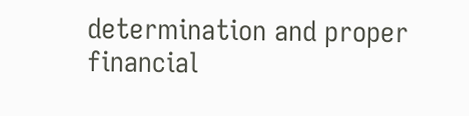determination and proper financial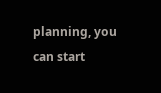planning, you can start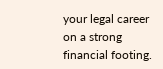your legal career on a strong financial footing.